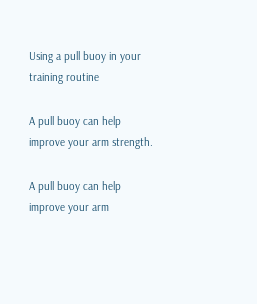Using a pull buoy in your training routine

A pull buoy can help improve your arm strength.

A pull buoy can help improve your arm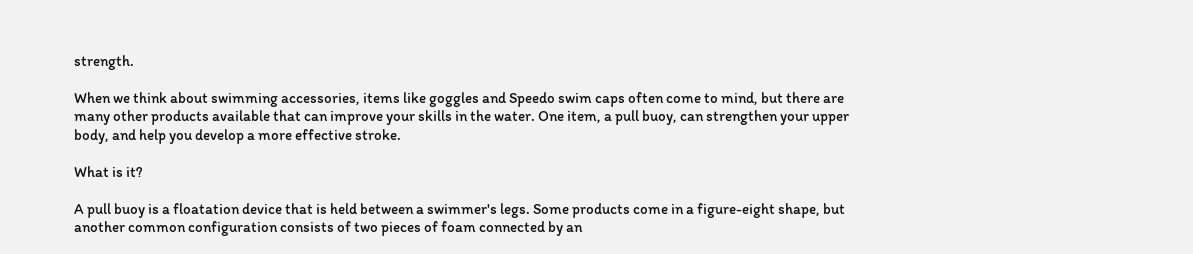strength.

When we think about swimming accessories, items like goggles and Speedo swim caps often come to mind, but there are many other products available that can improve your skills in the water. One item, a pull buoy, can strengthen your upper body, and help you develop a more effective stroke.

What is it?

A pull buoy is a floatation device that is held between a swimmer's legs. Some products come in a figure-eight shape, but another common configuration consists of two pieces of foam connected by an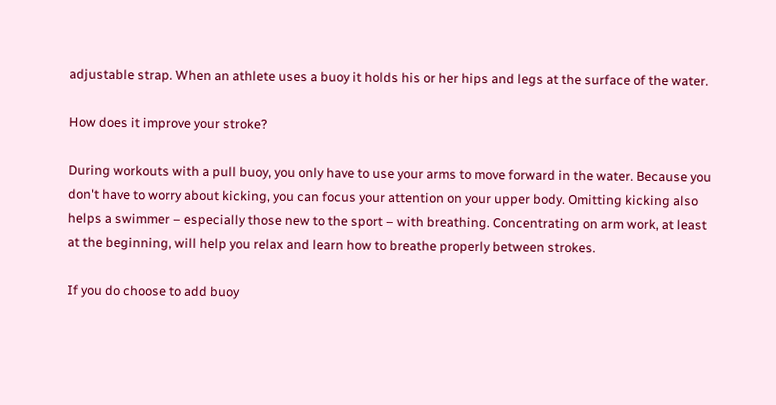adjustable strap. When an athlete uses a buoy it holds his or her hips and legs at the surface of the water.

How does it improve your stroke?

During workouts with a pull buoy, you only have to use your arms to move forward in the water. Because you don't have to worry about kicking, you can focus your attention on your upper body. Omitting kicking also helps a swimmer – especially those new to the sport – with breathing. Concentrating on arm work, at least at the beginning, will help you relax and learn how to breathe properly between strokes.

If you do choose to add buoy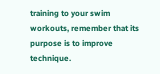training to your swim workouts, remember that its purpose is to improve technique.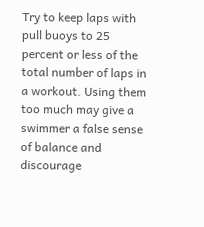Try to keep laps with pull buoys to 25 percent or less of the total number of laps in a workout. Using them too much may give a swimmer a false sense of balance and discourage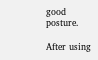good posture.

After using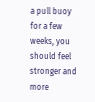a pull buoy for a few weeks, you should feel stronger and more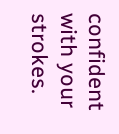confident with your strokes.